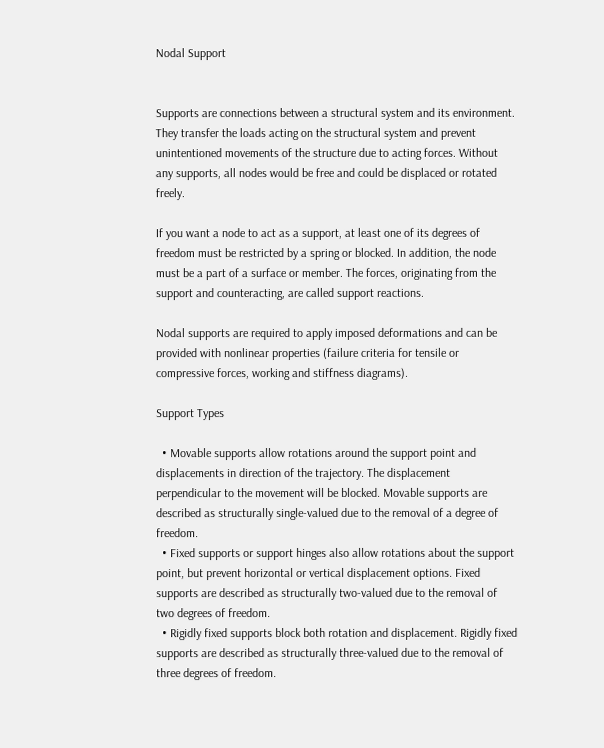Nodal Support


Supports are connections between a structural system and its environment. They transfer the loads acting on the structural system and prevent unintentioned movements of the structure due to acting forces. Without any supports, all nodes would be free and could be displaced or rotated freely.

If you want a node to act as a support, at least one of its degrees of freedom must be restricted by a spring or blocked. In addition, the node must be a part of a surface or member. The forces, originating from the support and counteracting, are called support reactions.

Nodal supports are required to apply imposed deformations and can be provided with nonlinear properties (failure criteria for tensile or compressive forces, working and stiffness diagrams).

Support Types

  • Movable supports allow rotations around the support point and displacements in direction of the trajectory. The displacement perpendicular to the movement will be blocked. Movable supports are described as structurally single-valued due to the removal of a degree of freedom.
  • Fixed supports or support hinges also allow rotations about the support point, but prevent horizontal or vertical displacement options. Fixed supports are described as structurally two-valued due to the removal of two degrees of freedom.
  • Rigidly fixed supports block both rotation and displacement. Rigidly fixed supports are described as structurally three-valued due to the removal of three degrees of freedom.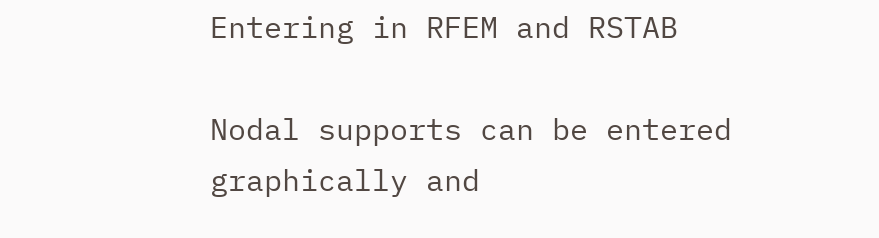Entering in RFEM and RSTAB

Nodal supports can be entered graphically and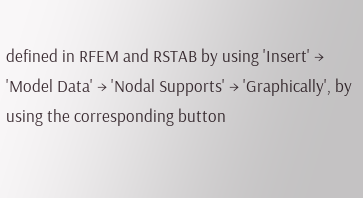defined in RFEM and RSTAB by using 'Insert' → 'Model Data' → 'Nodal Supports' → 'Graphically', by using the corresponding button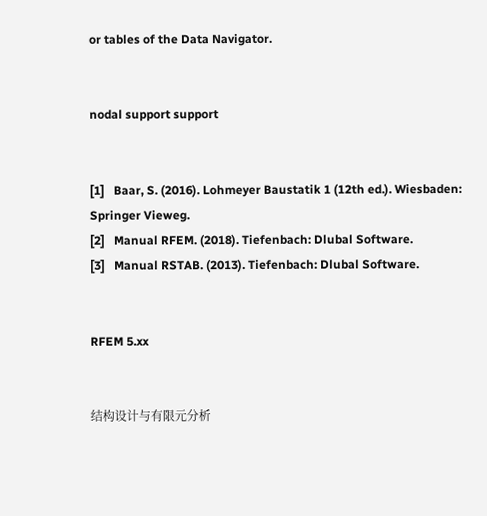or tables of the Data Navigator.


nodal support support


[1]   Baar, S. (2016). Lohmeyer Baustatik 1 (12th ed.). Wiesbaden: Springer Vieweg.
[2]   Manual RFEM. (2018). Tiefenbach: Dlubal Software.
[3]   Manual RSTAB. (2013). Tiefenbach: Dlubal Software.


RFEM 5.xx


结构设计与有限元分析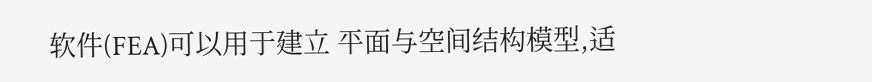软件(FEA)可以用于建立 平面与空间结构模型,适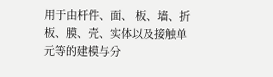用于由杆件、面、 板、墙、折板、膜、壳、实体以及接触单元等的建模与分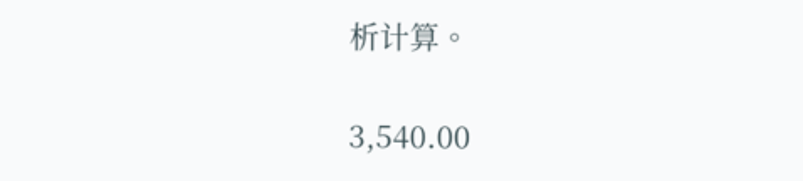析计算。

3,540.00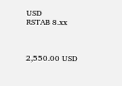USD
RSTAB 8.xx



2,550.00 USD